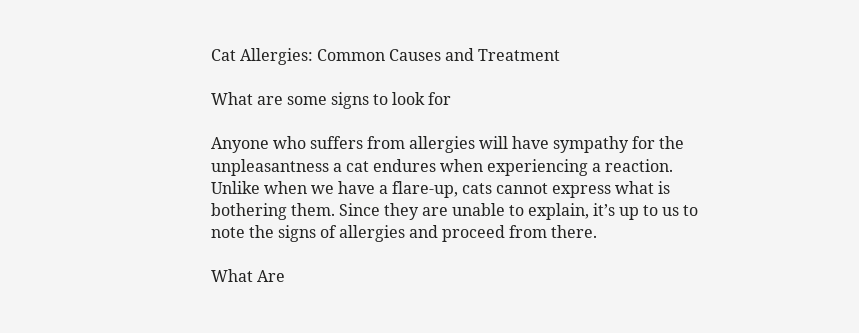Cat Allergies: Common Causes and Treatment

What are some signs to look for

Anyone who suffers from allergies will have sympathy for the unpleasantness a cat endures when experiencing a reaction. Unlike when we have a flare-up, cats cannot express what is bothering them. Since they are unable to explain, it’s up to us to note the signs of allergies and proceed from there.

What Are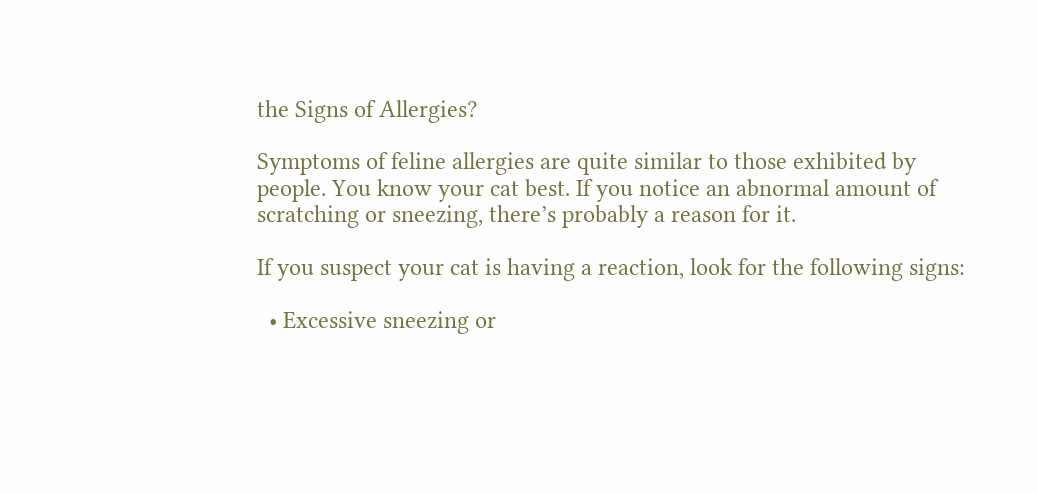the Signs of Allergies?

Symptoms of feline allergies are quite similar to those exhibited by people. You know your cat best. If you notice an abnormal amount of scratching or sneezing, there’s probably a reason for it.

If you suspect your cat is having a reaction, look for the following signs:

  • Excessive sneezing or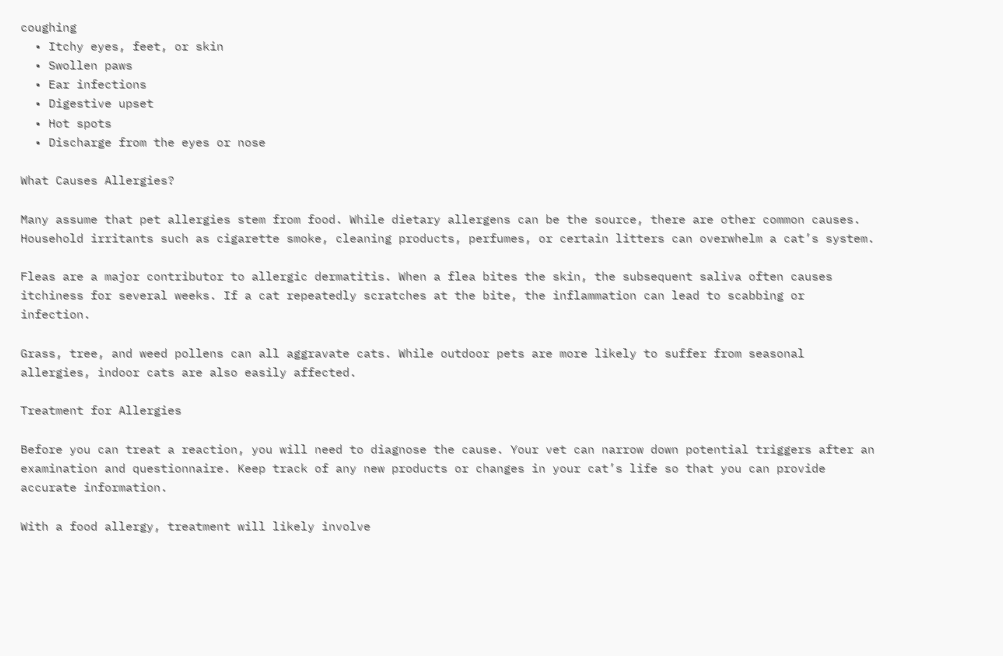coughing
  • Itchy eyes, feet, or skin
  • Swollen paws
  • Ear infections
  • Digestive upset
  • Hot spots
  • Discharge from the eyes or nose

What Causes Allergies?

Many assume that pet allergies stem from food. While dietary allergens can be the source, there are other common causes. Household irritants such as cigarette smoke, cleaning products, perfumes, or certain litters can overwhelm a cat’s system.

Fleas are a major contributor to allergic dermatitis. When a flea bites the skin, the subsequent saliva often causes itchiness for several weeks. If a cat repeatedly scratches at the bite, the inflammation can lead to scabbing or infection.

Grass, tree, and weed pollens can all aggravate cats. While outdoor pets are more likely to suffer from seasonal allergies, indoor cats are also easily affected.

Treatment for Allergies

Before you can treat a reaction, you will need to diagnose the cause. Your vet can narrow down potential triggers after an examination and questionnaire. Keep track of any new products or changes in your cat’s life so that you can provide accurate information.

With a food allergy, treatment will likely involve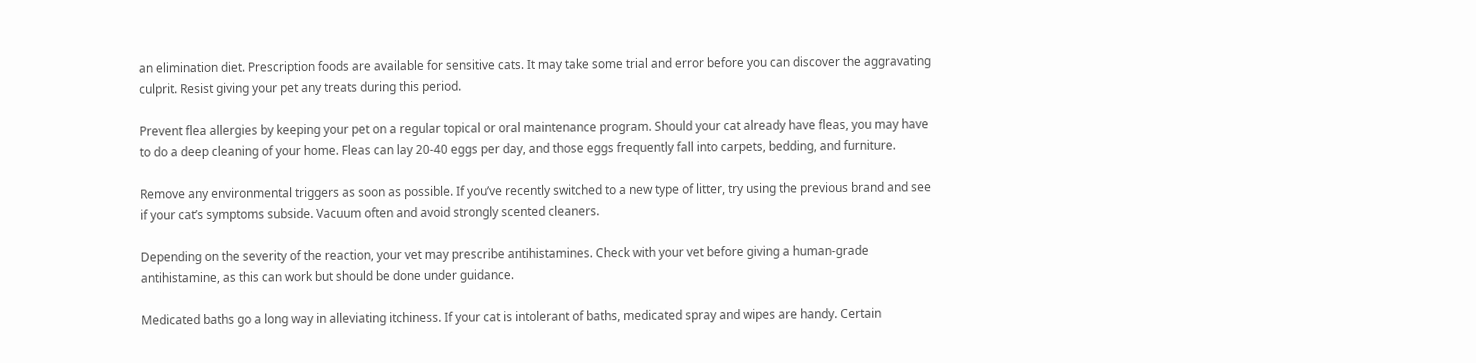an elimination diet. Prescription foods are available for sensitive cats. It may take some trial and error before you can discover the aggravating culprit. Resist giving your pet any treats during this period.

Prevent flea allergies by keeping your pet on a regular topical or oral maintenance program. Should your cat already have fleas, you may have to do a deep cleaning of your home. Fleas can lay 20-40 eggs per day, and those eggs frequently fall into carpets, bedding, and furniture.

Remove any environmental triggers as soon as possible. If you’ve recently switched to a new type of litter, try using the previous brand and see if your cat’s symptoms subside. Vacuum often and avoid strongly scented cleaners.

Depending on the severity of the reaction, your vet may prescribe antihistamines. Check with your vet before giving a human-grade antihistamine, as this can work but should be done under guidance.

Medicated baths go a long way in alleviating itchiness. If your cat is intolerant of baths, medicated spray and wipes are handy. Certain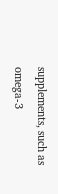supplements, such as omega-3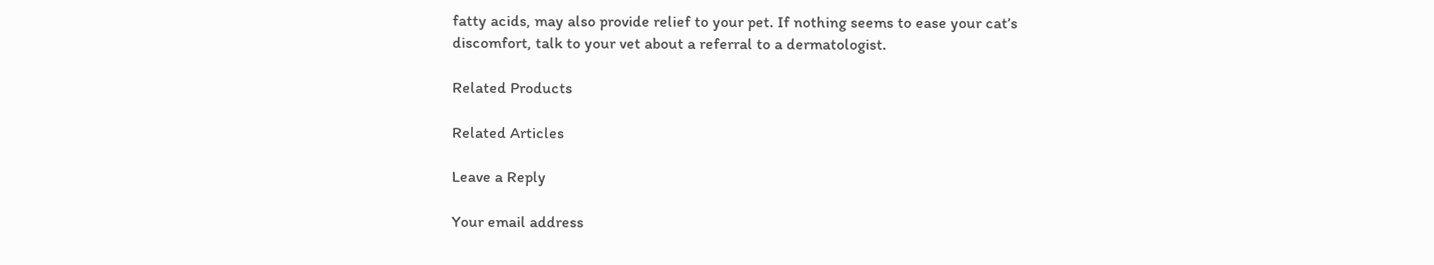fatty acids, may also provide relief to your pet. If nothing seems to ease your cat’s discomfort, talk to your vet about a referral to a dermatologist.

Related Products

Related Articles

Leave a Reply

Your email address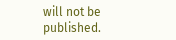will not be published.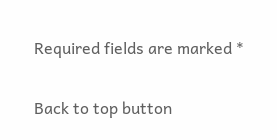Required fields are marked *

Back to top button